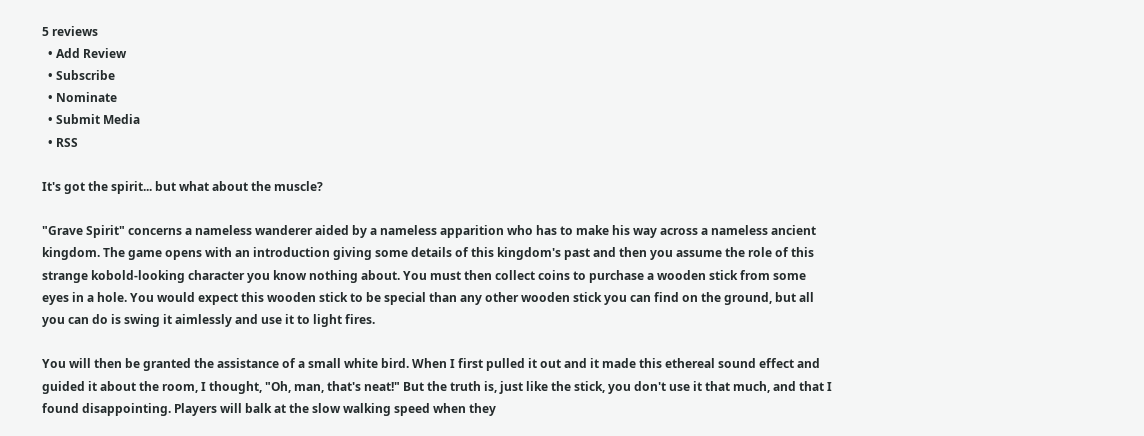5 reviews
  • Add Review
  • Subscribe
  • Nominate
  • Submit Media
  • RSS

It's got the spirit... but what about the muscle?

"Grave Spirit" concerns a nameless wanderer aided by a nameless apparition who has to make his way across a nameless ancient kingdom. The game opens with an introduction giving some details of this kingdom's past and then you assume the role of this strange kobold-looking character you know nothing about. You must then collect coins to purchase a wooden stick from some eyes in a hole. You would expect this wooden stick to be special than any other wooden stick you can find on the ground, but all you can do is swing it aimlessly and use it to light fires.

You will then be granted the assistance of a small white bird. When I first pulled it out and it made this ethereal sound effect and guided it about the room, I thought, "Oh, man, that's neat!" But the truth is, just like the stick, you don't use it that much, and that I found disappointing. Players will balk at the slow walking speed when they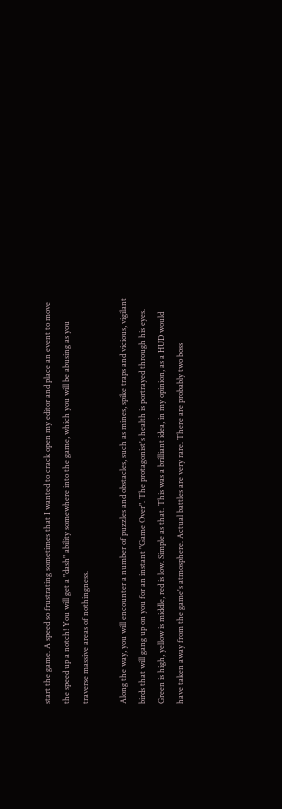start the game. A speed so frustrating sometimes that I wanted to crack open my editor and place an event to move the speed up a notch! You will get a "dash" ability somewhere into the game, which you will be abusing as you traverse massive areas of nothingness.

Along the way, you will encounter a number of puzzles and obstacles, such as mines, spike traps and vicious, vigilant birds that will gang up on you for an instant "Game Over". The protagonist's health is portrayed through his eyes. Green is high, yellow is middle, red is low. Simple as that. This was a brilliant idea, in my opinion, as a HUD would have taken away from the game's atmosphere. Actual battles are very rare. There are probably two boss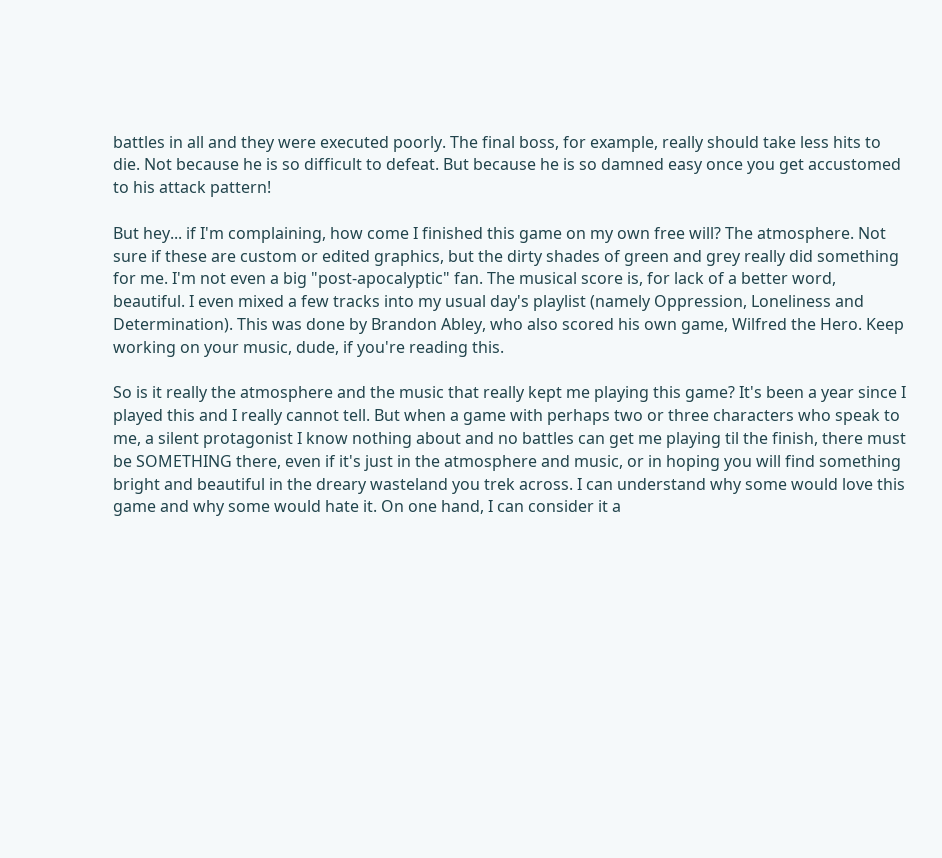battles in all and they were executed poorly. The final boss, for example, really should take less hits to die. Not because he is so difficult to defeat. But because he is so damned easy once you get accustomed to his attack pattern!

But hey... if I'm complaining, how come I finished this game on my own free will? The atmosphere. Not sure if these are custom or edited graphics, but the dirty shades of green and grey really did something for me. I'm not even a big "post-apocalyptic" fan. The musical score is, for lack of a better word, beautiful. I even mixed a few tracks into my usual day's playlist (namely Oppression, Loneliness and Determination). This was done by Brandon Abley, who also scored his own game, Wilfred the Hero. Keep working on your music, dude, if you're reading this.

So is it really the atmosphere and the music that really kept me playing this game? It's been a year since I played this and I really cannot tell. But when a game with perhaps two or three characters who speak to me, a silent protagonist I know nothing about and no battles can get me playing til the finish, there must be SOMETHING there, even if it's just in the atmosphere and music, or in hoping you will find something bright and beautiful in the dreary wasteland you trek across. I can understand why some would love this game and why some would hate it. On one hand, I can consider it a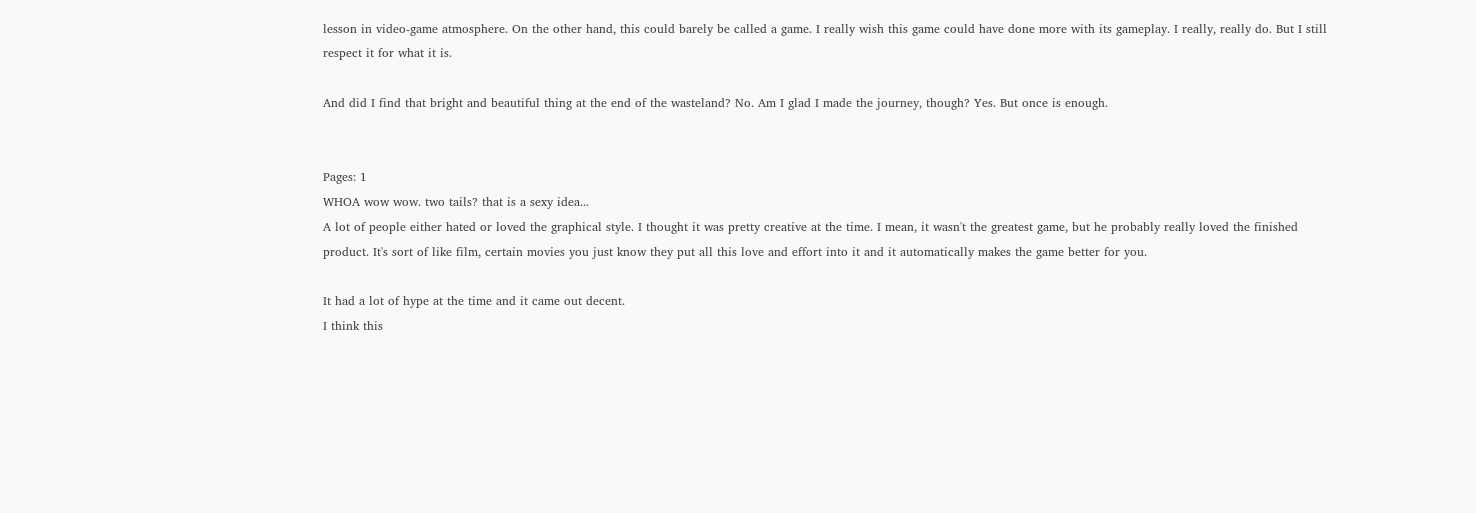lesson in video-game atmosphere. On the other hand, this could barely be called a game. I really wish this game could have done more with its gameplay. I really, really do. But I still respect it for what it is.

And did I find that bright and beautiful thing at the end of the wasteland? No. Am I glad I made the journey, though? Yes. But once is enough.


Pages: 1
WHOA wow wow. two tails? that is a sexy idea...
A lot of people either hated or loved the graphical style. I thought it was pretty creative at the time. I mean, it wasn't the greatest game, but he probably really loved the finished product. It's sort of like film, certain movies you just know they put all this love and effort into it and it automatically makes the game better for you.

It had a lot of hype at the time and it came out decent.
I think this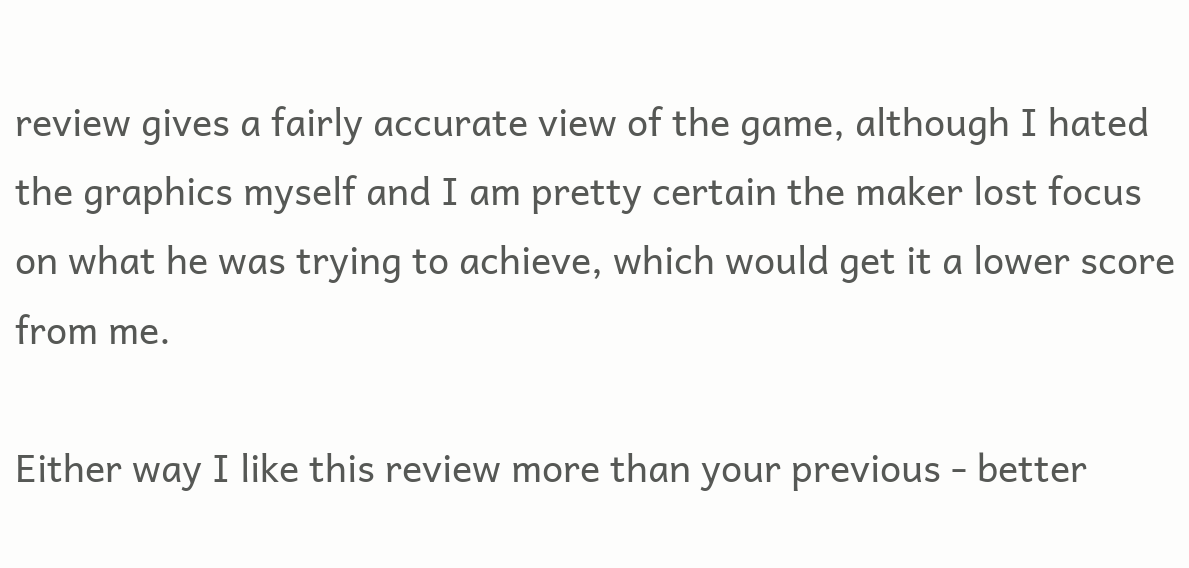review gives a fairly accurate view of the game, although I hated the graphics myself and I am pretty certain the maker lost focus on what he was trying to achieve, which would get it a lower score from me.

Either way I like this review more than your previous - better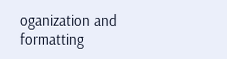oganization and formatting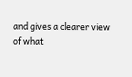and gives a clearer view of what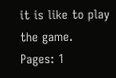it is like to play the game.
Pages: 1